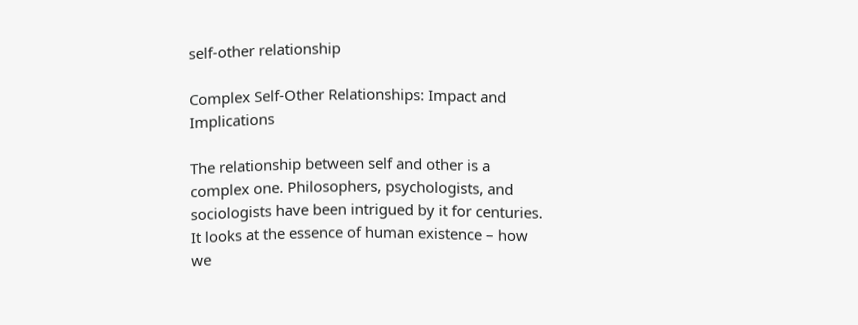self-other relationship

Complex Self-Other Relationships: Impact and Implications

The relationship between self and other is a complex one. Philosophers, psychologists, and sociologists have been intrigued by it for centuries. It looks at the essence of human existence – how we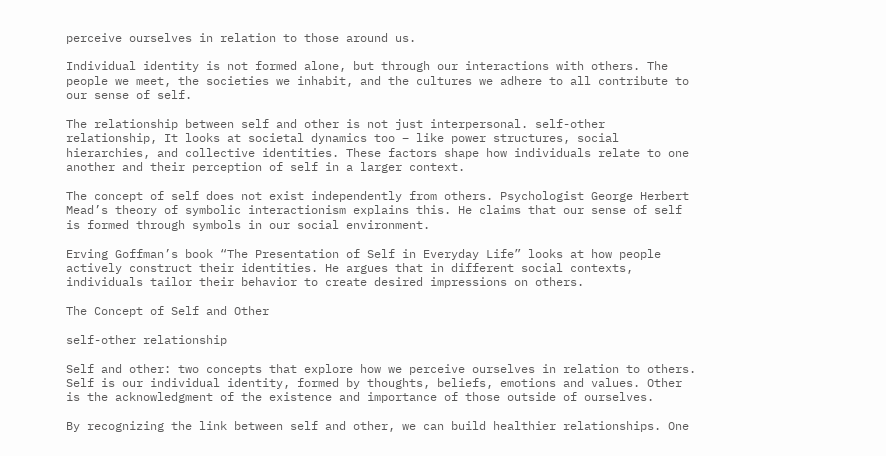perceive ourselves in relation to those around us.

Individual identity is not formed alone, but through our interactions with others. The people we meet, the societies we inhabit, and the cultures we adhere to all contribute to our sense of self.

The relationship between self and other is not just interpersonal. self-other relationship, It looks at societal dynamics too – like power structures, social hierarchies, and collective identities. These factors shape how individuals relate to one another and their perception of self in a larger context.

The concept of self does not exist independently from others. Psychologist George Herbert Mead’s theory of symbolic interactionism explains this. He claims that our sense of self is formed through symbols in our social environment.

Erving Goffman’s book “The Presentation of Self in Everyday Life” looks at how people actively construct their identities. He argues that in different social contexts, individuals tailor their behavior to create desired impressions on others.

The Concept of Self and Other

self-other relationship

Self and other: two concepts that explore how we perceive ourselves in relation to others. Self is our individual identity, formed by thoughts, beliefs, emotions and values. Other is the acknowledgment of the existence and importance of those outside of ourselves.

By recognizing the link between self and other, we can build healthier relationships. One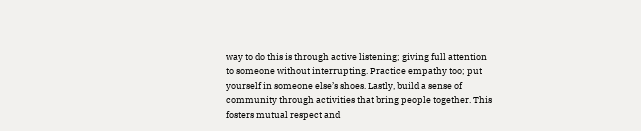way to do this is through active listening; giving full attention to someone without interrupting. Practice empathy too; put yourself in someone else’s shoes. Lastly, build a sense of community through activities that bring people together. This fosters mutual respect and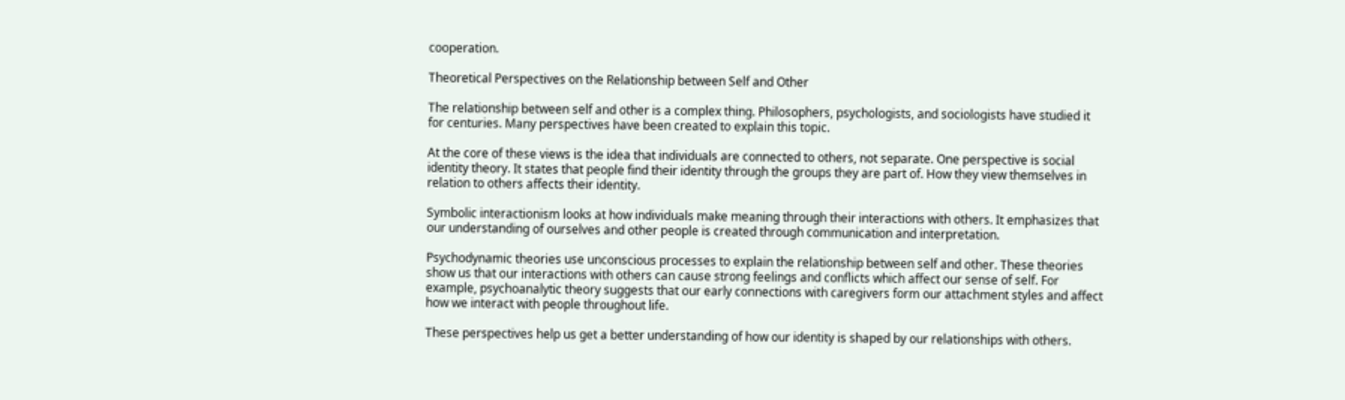cooperation.

Theoretical Perspectives on the Relationship between Self and Other

The relationship between self and other is a complex thing. Philosophers, psychologists, and sociologists have studied it for centuries. Many perspectives have been created to explain this topic.

At the core of these views is the idea that individuals are connected to others, not separate. One perspective is social identity theory. It states that people find their identity through the groups they are part of. How they view themselves in relation to others affects their identity.

Symbolic interactionism looks at how individuals make meaning through their interactions with others. It emphasizes that our understanding of ourselves and other people is created through communication and interpretation.

Psychodynamic theories use unconscious processes to explain the relationship between self and other. These theories show us that our interactions with others can cause strong feelings and conflicts which affect our sense of self. For example, psychoanalytic theory suggests that our early connections with caregivers form our attachment styles and affect how we interact with people throughout life.

These perspectives help us get a better understanding of how our identity is shaped by our relationships with others.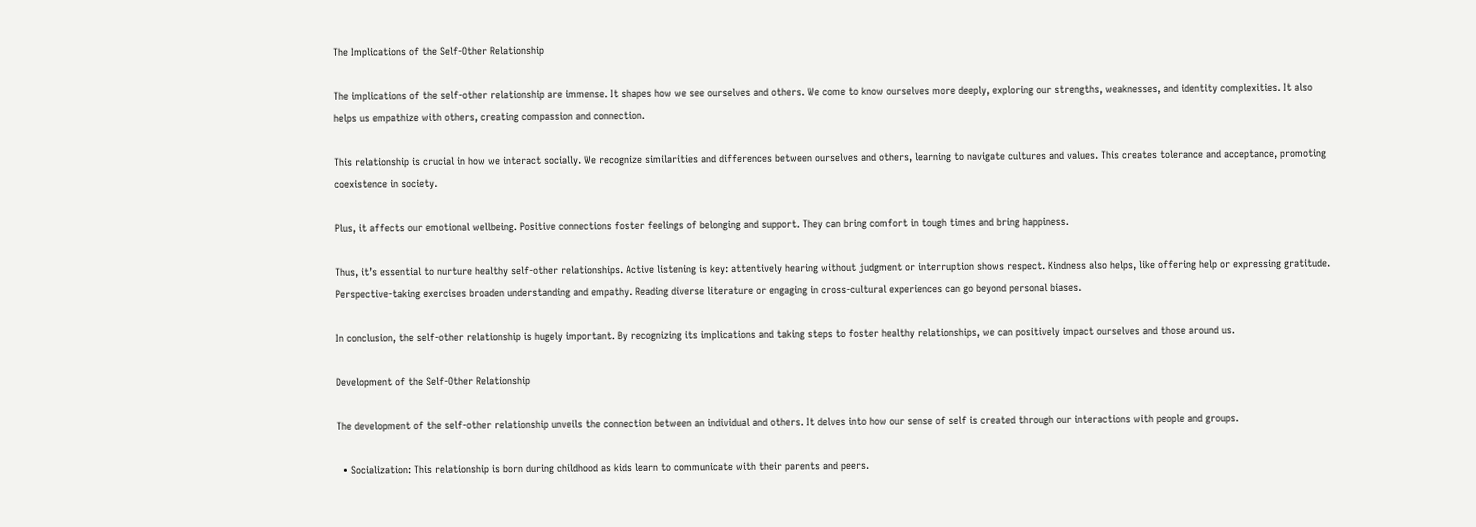The Implications of the Self-Other Relationship

The implications of the self-other relationship are immense. It shapes how we see ourselves and others. We come to know ourselves more deeply, exploring our strengths, weaknesses, and identity complexities. It also helps us empathize with others, creating compassion and connection.

This relationship is crucial in how we interact socially. We recognize similarities and differences between ourselves and others, learning to navigate cultures and values. This creates tolerance and acceptance, promoting coexistence in society.

Plus, it affects our emotional wellbeing. Positive connections foster feelings of belonging and support. They can bring comfort in tough times and bring happiness.

Thus, it’s essential to nurture healthy self-other relationships. Active listening is key: attentively hearing without judgment or interruption shows respect. Kindness also helps, like offering help or expressing gratitude. Perspective-taking exercises broaden understanding and empathy. Reading diverse literature or engaging in cross-cultural experiences can go beyond personal biases.

In conclusion, the self-other relationship is hugely important. By recognizing its implications and taking steps to foster healthy relationships, we can positively impact ourselves and those around us.

Development of the Self-Other Relationship

The development of the self-other relationship unveils the connection between an individual and others. It delves into how our sense of self is created through our interactions with people and groups.

  • Socialization: This relationship is born during childhood as kids learn to communicate with their parents and peers.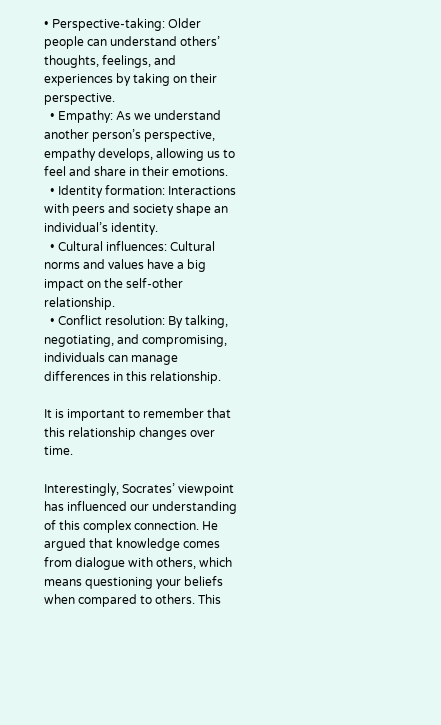• Perspective-taking: Older people can understand others’ thoughts, feelings, and experiences by taking on their perspective.
  • Empathy: As we understand another person’s perspective, empathy develops, allowing us to feel and share in their emotions.
  • Identity formation: Interactions with peers and society shape an individual’s identity.
  • Cultural influences: Cultural norms and values have a big impact on the self-other relationship.
  • Conflict resolution: By talking, negotiating, and compromising, individuals can manage differences in this relationship.

It is important to remember that this relationship changes over time.

Interestingly, Socrates’ viewpoint has influenced our understanding of this complex connection. He argued that knowledge comes from dialogue with others, which means questioning your beliefs when compared to others. This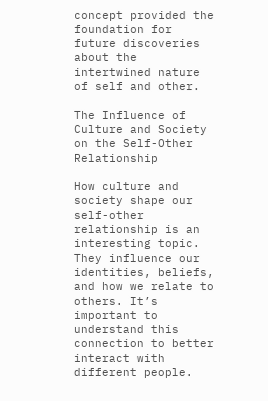concept provided the foundation for future discoveries about the intertwined nature of self and other.

The Influence of Culture and Society on the Self-Other Relationship

How culture and society shape our self-other relationship is an interesting topic. They influence our identities, beliefs, and how we relate to others. It’s important to understand this connection to better interact with different people.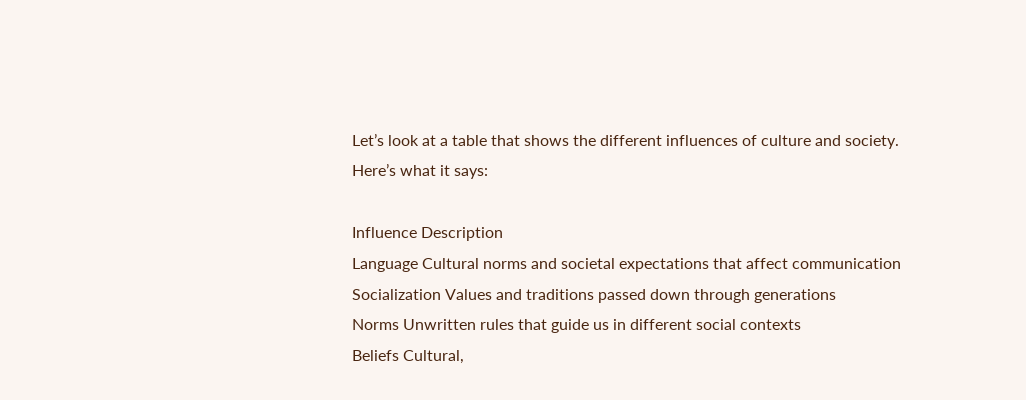Let’s look at a table that shows the different influences of culture and society. Here’s what it says:

Influence Description
Language Cultural norms and societal expectations that affect communication
Socialization Values and traditions passed down through generations
Norms Unwritten rules that guide us in different social contexts
Beliefs Cultural,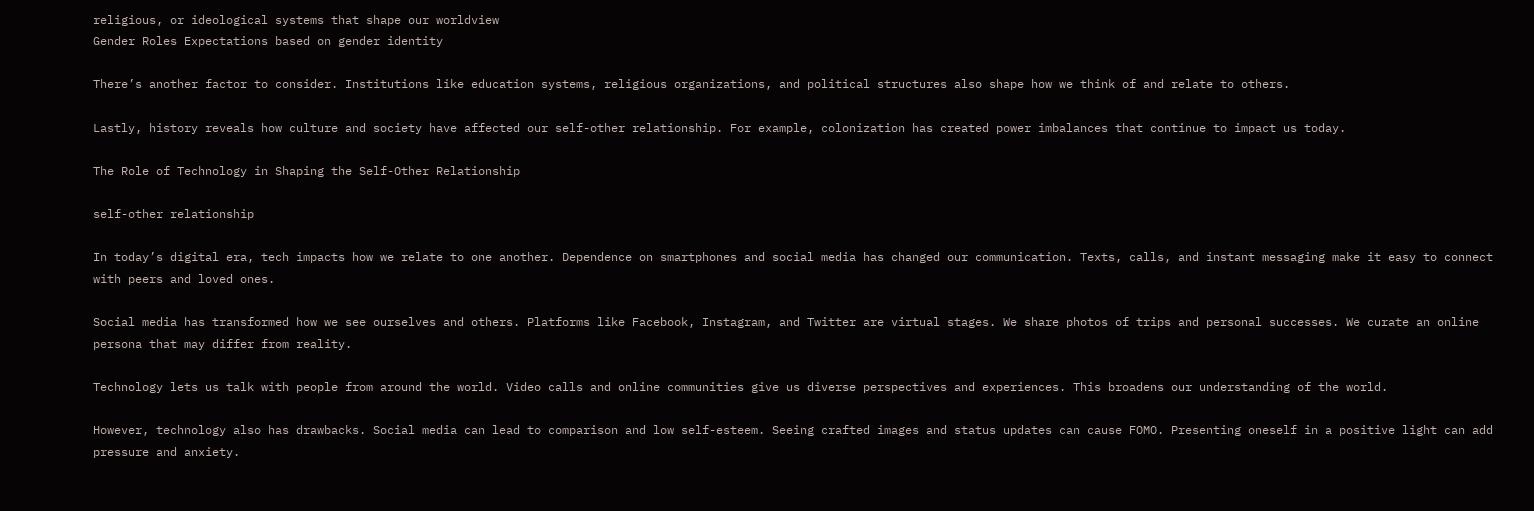religious, or ideological systems that shape our worldview
Gender Roles Expectations based on gender identity

There’s another factor to consider. Institutions like education systems, religious organizations, and political structures also shape how we think of and relate to others.

Lastly, history reveals how culture and society have affected our self-other relationship. For example, colonization has created power imbalances that continue to impact us today.

The Role of Technology in Shaping the Self-Other Relationship

self-other relationship

In today’s digital era, tech impacts how we relate to one another. Dependence on smartphones and social media has changed our communication. Texts, calls, and instant messaging make it easy to connect with peers and loved ones.

Social media has transformed how we see ourselves and others. Platforms like Facebook, Instagram, and Twitter are virtual stages. We share photos of trips and personal successes. We curate an online persona that may differ from reality.

Technology lets us talk with people from around the world. Video calls and online communities give us diverse perspectives and experiences. This broadens our understanding of the world.

However, technology also has drawbacks. Social media can lead to comparison and low self-esteem. Seeing crafted images and status updates can cause FOMO. Presenting oneself in a positive light can add pressure and anxiety.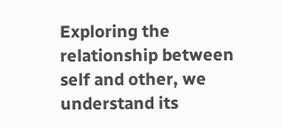Exploring the relationship between self and other, we understand its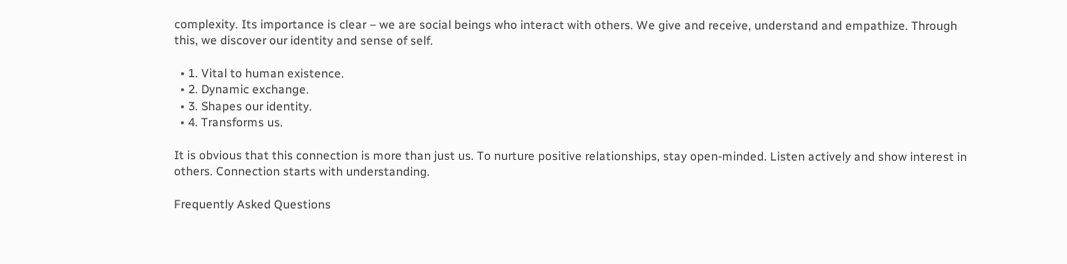complexity. Its importance is clear – we are social beings who interact with others. We give and receive, understand and empathize. Through this, we discover our identity and sense of self.

  • 1. Vital to human existence.
  • 2. Dynamic exchange.
  • 3. Shapes our identity.
  • 4. Transforms us.

It is obvious that this connection is more than just us. To nurture positive relationships, stay open-minded. Listen actively and show interest in others. Connection starts with understanding.

Frequently Asked Questions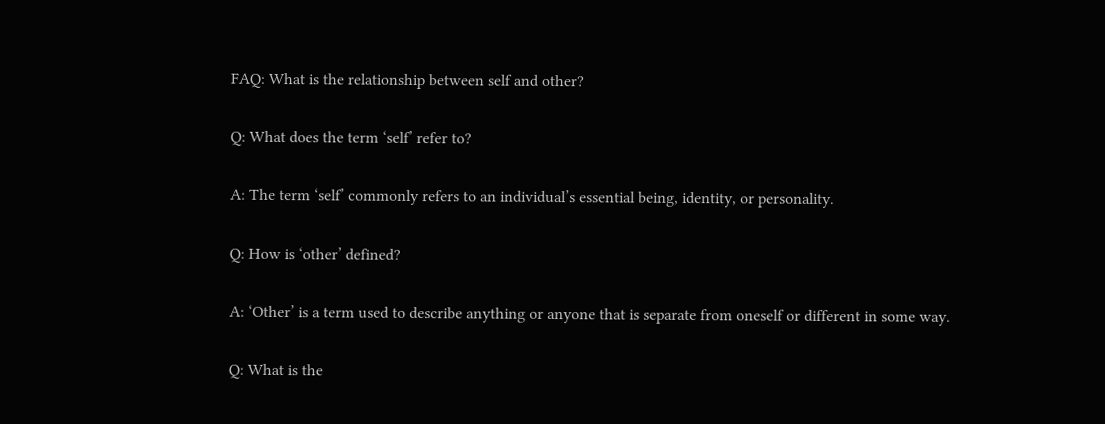FAQ: What is the relationship between self and other?

Q: What does the term ‘self’ refer to?

A: The term ‘self’ commonly refers to an individual’s essential being, identity, or personality.

Q: How is ‘other’ defined?

A: ‘Other’ is a term used to describe anything or anyone that is separate from oneself or different in some way.

Q: What is the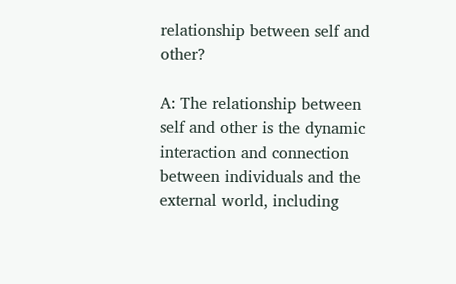relationship between self and other?

A: The relationship between self and other is the dynamic interaction and connection between individuals and the external world, including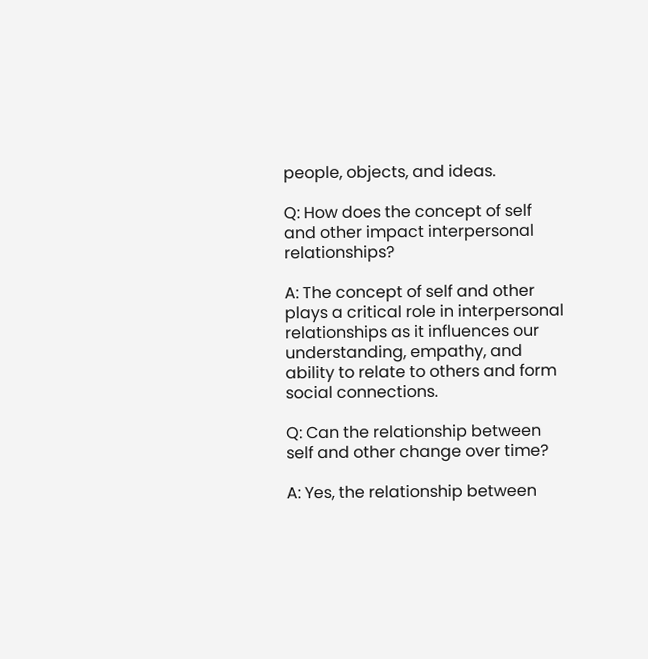people, objects, and ideas.

Q: How does the concept of self and other impact interpersonal relationships?

A: The concept of self and other plays a critical role in interpersonal relationships as it influences our understanding, empathy, and ability to relate to others and form social connections.

Q: Can the relationship between self and other change over time?

A: Yes, the relationship between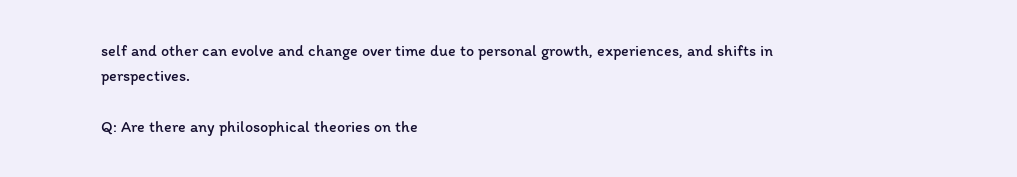self and other can evolve and change over time due to personal growth, experiences, and shifts in perspectives.

Q: Are there any philosophical theories on the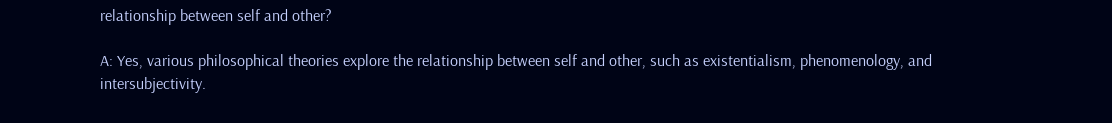relationship between self and other?

A: Yes, various philosophical theories explore the relationship between self and other, such as existentialism, phenomenology, and intersubjectivity.